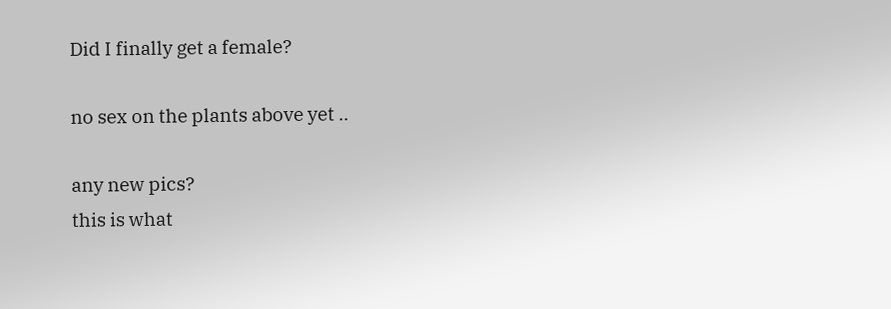Did I finally get a female?

no sex on the plants above yet ..

any new pics?
this is what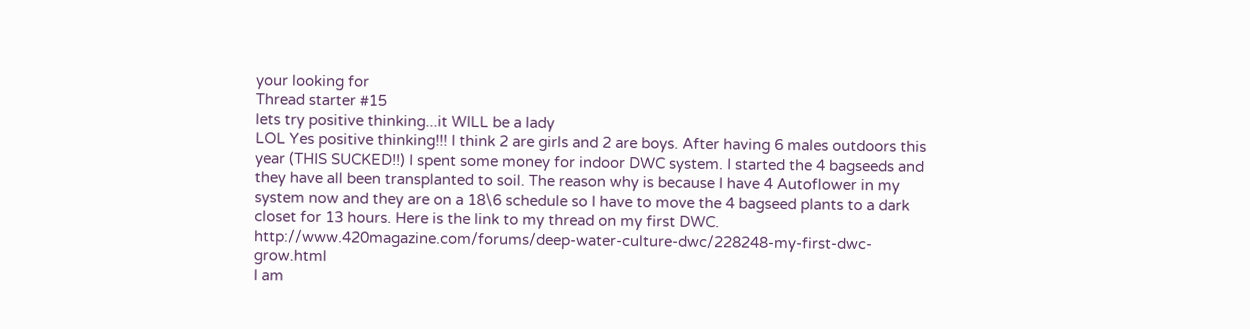your looking for
Thread starter #15
lets try positive thinking...it WILL be a lady
LOL Yes positive thinking!!! I think 2 are girls and 2 are boys. After having 6 males outdoors this year (THIS SUCKED!!) I spent some money for indoor DWC system. I started the 4 bagseeds and they have all been transplanted to soil. The reason why is because I have 4 Autoflower in my system now and they are on a 18\6 schedule so I have to move the 4 bagseed plants to a dark closet for 13 hours. Here is the link to my thread on my first DWC. http://www.420magazine.com/forums/deep-water-culture-dwc/228248-my-first-dwc-grow.html
I am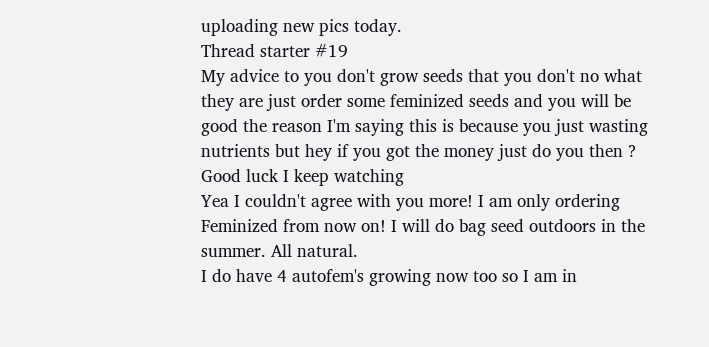uploading new pics today.
Thread starter #19
My advice to you don't grow seeds that you don't no what they are just order some feminized seeds and you will be good the reason I'm saying this is because you just wasting nutrients but hey if you got the money just do you then ? Good luck I keep watching
Yea I couldn't agree with you more! I am only ordering Feminized from now on! I will do bag seed outdoors in the summer. All natural.
I do have 4 autofem's growing now too so I am in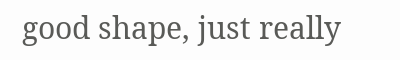good shape, just really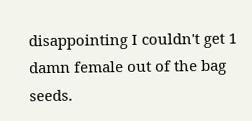disappointing I couldn't get 1 damn female out of the bag seeds.